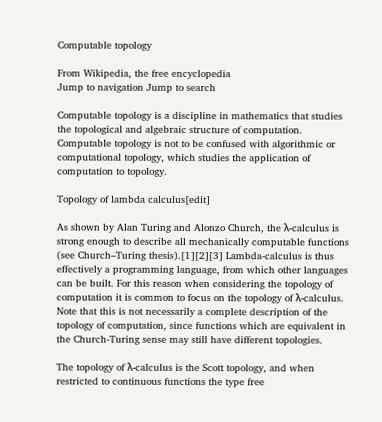Computable topology

From Wikipedia, the free encyclopedia
Jump to navigation Jump to search

Computable topology is a discipline in mathematics that studies the topological and algebraic structure of computation. Computable topology is not to be confused with algorithmic or computational topology, which studies the application of computation to topology.

Topology of lambda calculus[edit]

As shown by Alan Turing and Alonzo Church, the λ-calculus is strong enough to describe all mechanically computable functions (see Church–Turing thesis).[1][2][3] Lambda-calculus is thus effectively a programming language, from which other languages can be built. For this reason when considering the topology of computation it is common to focus on the topology of λ-calculus. Note that this is not necessarily a complete description of the topology of computation, since functions which are equivalent in the Church-Turing sense may still have different topologies.

The topology of λ-calculus is the Scott topology, and when restricted to continuous functions the type free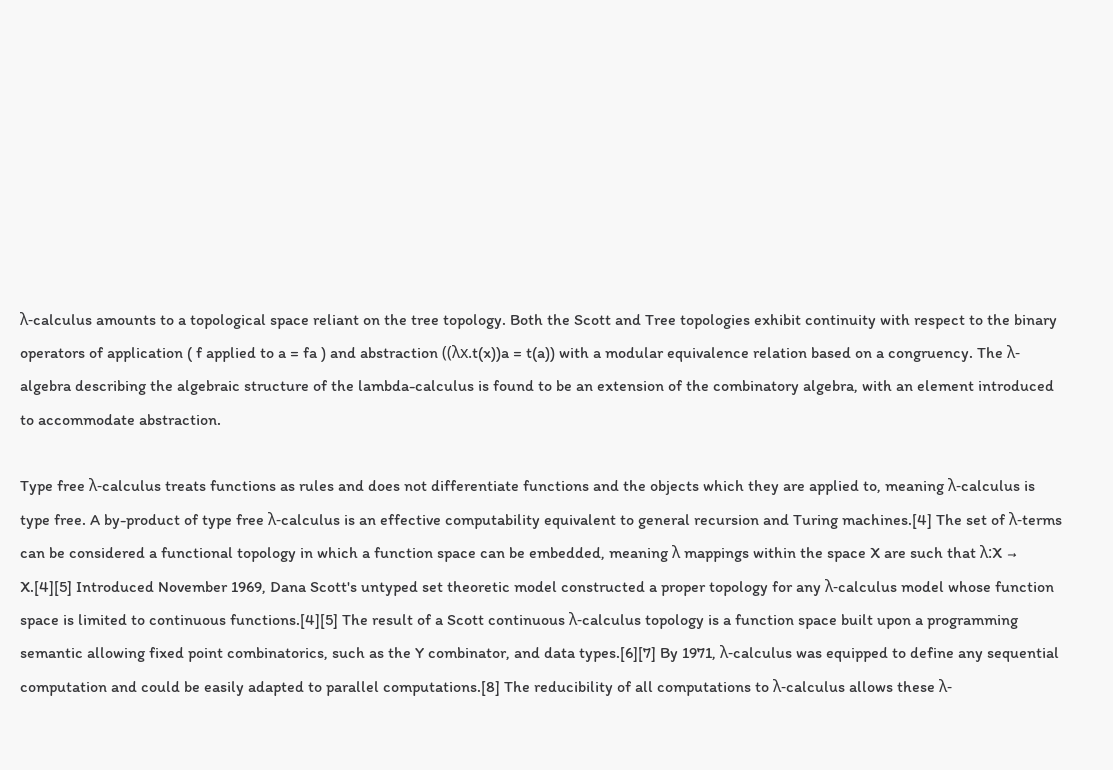λ-calculus amounts to a topological space reliant on the tree topology. Both the Scott and Tree topologies exhibit continuity with respect to the binary operators of application ( f applied to a = fa ) and abstraction ((λx.t(x))a = t(a)) with a modular equivalence relation based on a congruency. The λ-algebra describing the algebraic structure of the lambda-calculus is found to be an extension of the combinatory algebra, with an element introduced to accommodate abstraction.

Type free λ-calculus treats functions as rules and does not differentiate functions and the objects which they are applied to, meaning λ-calculus is type free. A by-product of type free λ-calculus is an effective computability equivalent to general recursion and Turing machines.[4] The set of λ-terms can be considered a functional topology in which a function space can be embedded, meaning λ mappings within the space X are such that λ:X → X.[4][5] Introduced November 1969, Dana Scott's untyped set theoretic model constructed a proper topology for any λ-calculus model whose function space is limited to continuous functions.[4][5] The result of a Scott continuous λ-calculus topology is a function space built upon a programming semantic allowing fixed point combinatorics, such as the Y combinator, and data types.[6][7] By 1971, λ-calculus was equipped to define any sequential computation and could be easily adapted to parallel computations.[8] The reducibility of all computations to λ-calculus allows these λ-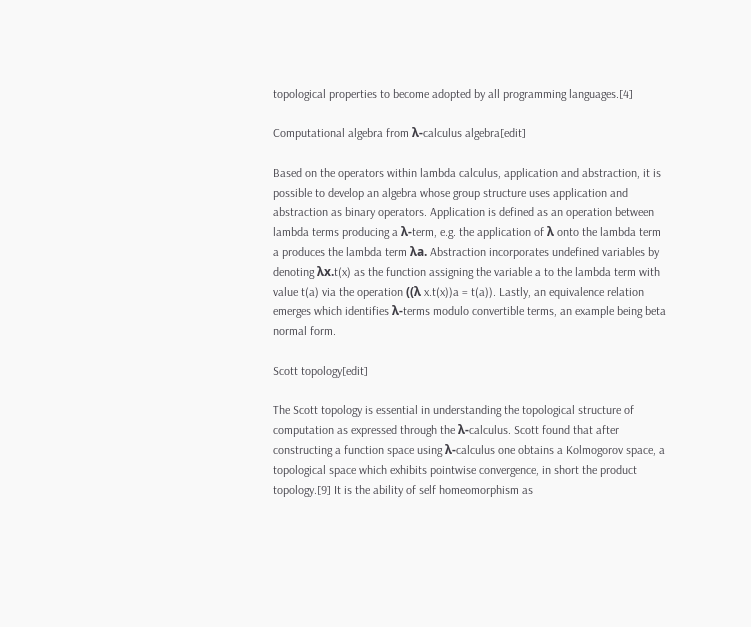topological properties to become adopted by all programming languages.[4]

Computational algebra from λ-calculus algebra[edit]

Based on the operators within lambda calculus, application and abstraction, it is possible to develop an algebra whose group structure uses application and abstraction as binary operators. Application is defined as an operation between lambda terms producing a λ-term, e.g. the application of λ onto the lambda term a produces the lambda term λa. Abstraction incorporates undefined variables by denoting λx.t(x) as the function assigning the variable a to the lambda term with value t(a) via the operation ((λ x.t(x))a = t(a)). Lastly, an equivalence relation emerges which identifies λ-terms modulo convertible terms, an example being beta normal form.

Scott topology[edit]

The Scott topology is essential in understanding the topological structure of computation as expressed through the λ-calculus. Scott found that after constructing a function space using λ-calculus one obtains a Kolmogorov space, a topological space which exhibits pointwise convergence, in short the product topology.[9] It is the ability of self homeomorphism as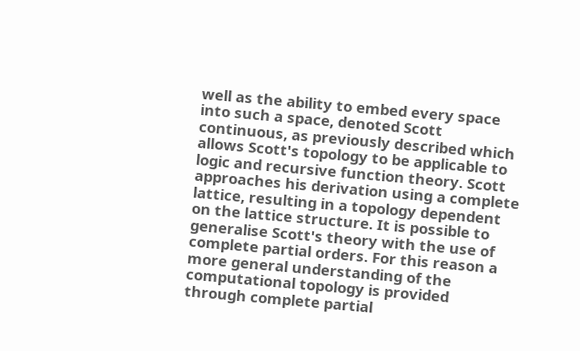well as the ability to embed every space into such a space, denoted Scott continuous, as previously described which allows Scott's topology to be applicable to logic and recursive function theory. Scott approaches his derivation using a complete lattice, resulting in a topology dependent on the lattice structure. It is possible to generalise Scott's theory with the use of complete partial orders. For this reason a more general understanding of the computational topology is provided through complete partial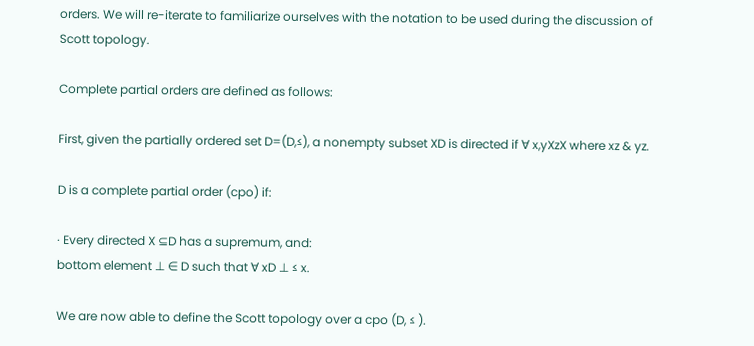orders. We will re-iterate to familiarize ourselves with the notation to be used during the discussion of Scott topology.

Complete partial orders are defined as follows:

First, given the partially ordered set D=(D,≤), a nonempty subset XD is directed if ∀ x,yXzX where xz & yz.

D is a complete partial order (cpo) if:

· Every directed X ⊆D has a supremum, and:
bottom element ⊥ ∈ D such that ∀ xD ⊥ ≤ x.

We are now able to define the Scott topology over a cpo (D, ≤ ).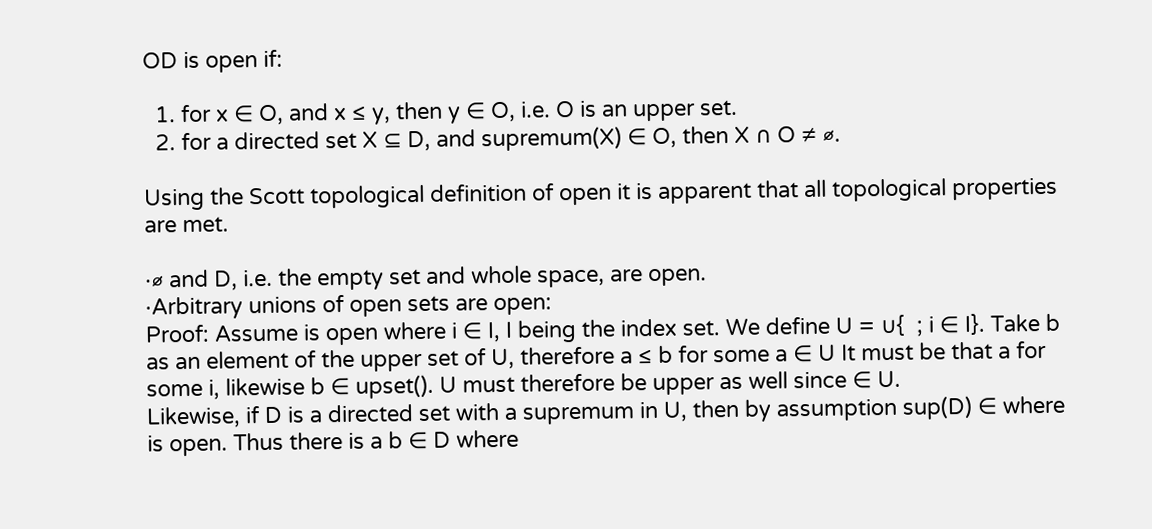OD is open if:

  1. for x ∈ O, and x ≤ y, then y ∈ O, i.e. O is an upper set.
  2. for a directed set X ⊆ D, and supremum(X) ∈ O, then X ∩ O ≠ ∅.

Using the Scott topological definition of open it is apparent that all topological properties are met.

·∅ and D, i.e. the empty set and whole space, are open.
·Arbitrary unions of open sets are open:
Proof: Assume is open where i ∈ I, I being the index set. We define U = ∪{  ; i ∈ I}. Take b as an element of the upper set of U, therefore a ≤ b for some a ∈ U It must be that a for some i, likewise b ∈ upset(). U must therefore be upper as well since ∈ U.
Likewise, if D is a directed set with a supremum in U, then by assumption sup(D) ∈ where is open. Thus there is a b ∈ D where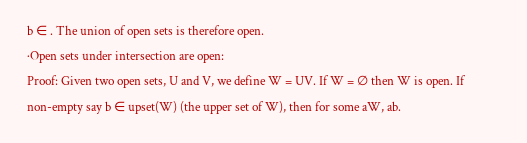b ∈ . The union of open sets is therefore open.
·Open sets under intersection are open:
Proof: Given two open sets, U and V, we define W = UV. If W = ∅ then W is open. If non-empty say b ∈ upset(W) (the upper set of W), then for some aW, ab.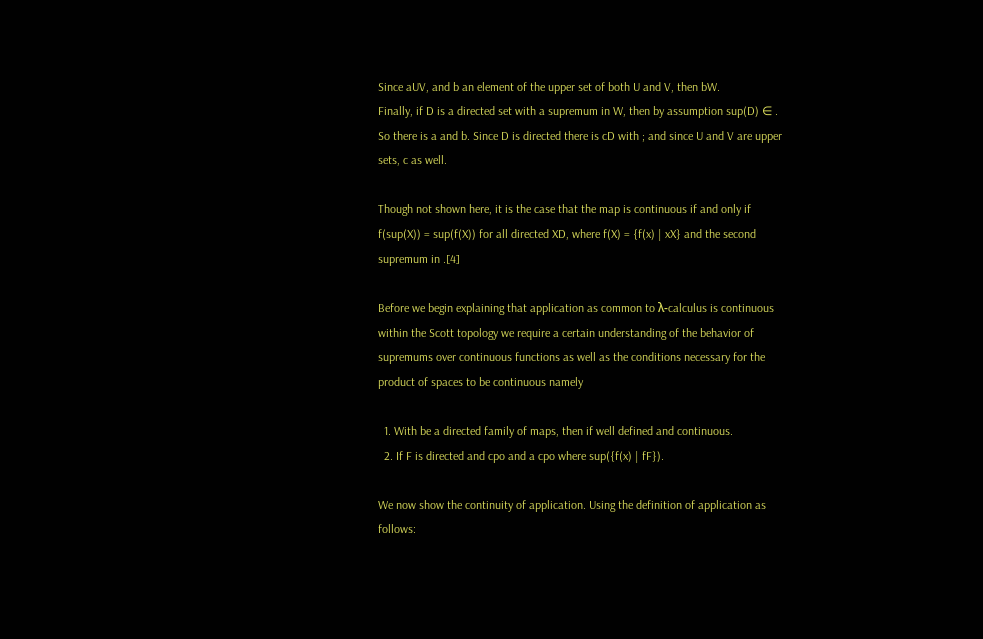Since aUV, and b an element of the upper set of both U and V, then bW.
Finally, if D is a directed set with a supremum in W, then by assumption sup(D) ∈ . So there is a and b. Since D is directed there is cD with ; and since U and V are upper sets, c as well.

Though not shown here, it is the case that the map is continuous if and only if f(sup(X)) = sup(f(X)) for all directed XD, where f(X) = {f(x) | xX} and the second supremum in .[4]

Before we begin explaining that application as common to λ-calculus is continuous within the Scott topology we require a certain understanding of the behavior of supremums over continuous functions as well as the conditions necessary for the product of spaces to be continuous namely

  1. With be a directed family of maps, then if well defined and continuous.
  2. If F is directed and cpo and a cpo where sup({f(x) | fF}).

We now show the continuity of application. Using the definition of application as follows: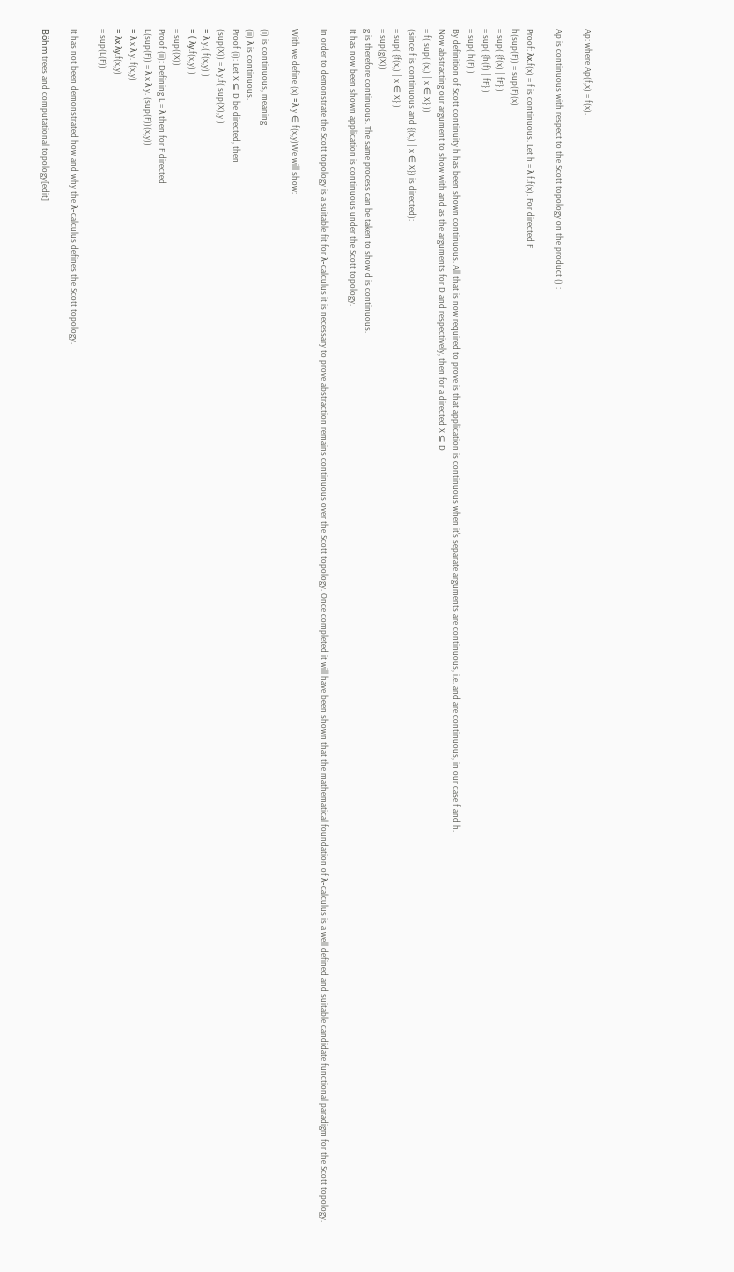Ap: where Ap(f,x) = f(x).

Ap is continuous with respect to the Scott topology on the product () :

Proof: λx.f(x) = f is continuous. Let h = λ f.f(x). For directed F
h(sup(F)) = sup(F)(x)
= sup( {f(x) | fF} )
= sup( {h(f) | fF} )
= sup( h(F) )
By definition of Scott continuity h has been shown continuous. All that is now required to prove is that application is continuous when it's separate arguments are continuous, i.e. and are continuous, in our case f and h.
Now abstracting our argument to show with and as the arguments for D and respectively, then for a directed X ⊆ D
= f( sup( (x,) | x ∈ X} ))
(since f is continuous and {(x,) | x ∈ X}) is directed):
= sup( {f(x,) | x ∈ X} )
= sup(g(X))
g is therefore continuous. The same process can be taken to show d is continuous.
It has now been shown application is continuous under the Scott topology.

In order to demonstrate the Scott topology is a suitable fit for λ-calculus it is necessary to prove abstraction remains continuous over the Scott topology. Once completed it will have been shown that the mathematical foundation of λ-calculus is a well defined and suitable candidate functional paradigm for the Scott topology.

With we define (x) =λ y ∈ f(x,y)We will show:

(i) is continuous, meaning
(ii) λ is continuous.
Proof (i): Let X ⊆ D be directed, then
(sup(X)) = λ y.f( sup(X),y )
= λ y.( f(x,y) )
= ( λy.f(x,y) )
= sup((X))
Proof (ii): Defining L = λ then for F directed
L(sup(F)) = λ x λ y. (sup(F))(x,y))
= λ x λ y. f(x,y)
= λx λy.f(x,y)
= sup(L(F))

It has not been demonstrated how and why the λ-calculus defines the Scott topology.

Böhm trees and computational topology[edit]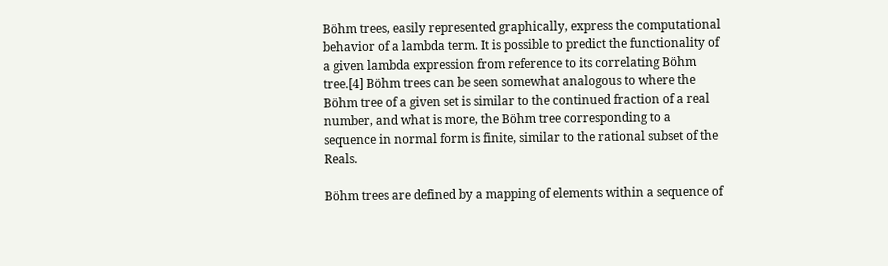Böhm trees, easily represented graphically, express the computational behavior of a lambda term. It is possible to predict the functionality of a given lambda expression from reference to its correlating Böhm tree.[4] Böhm trees can be seen somewhat analogous to where the Böhm tree of a given set is similar to the continued fraction of a real number, and what is more, the Böhm tree corresponding to a sequence in normal form is finite, similar to the rational subset of the Reals.

Böhm trees are defined by a mapping of elements within a sequence of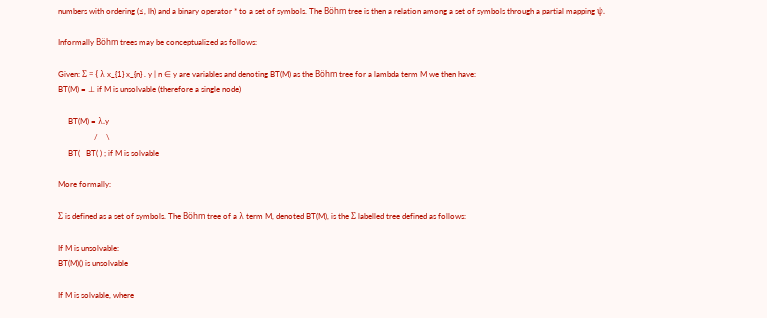numbers with ordering (≤, lh) and a binary operator * to a set of symbols. The Böhm tree is then a relation among a set of symbols through a partial mapping ψ.

Informally Böhm trees may be conceptualized as follows:

Given: Σ = { λ x_{1} x_{n} . y | n ∈ y are variables and denoting BT(M) as the Böhm tree for a lambda term M we then have:
BT(M) = ⊥ if M is unsolvable (therefore a single node)

     BT(M) = λ.y
                  /    \
     BT(   BT( ) ; if M is solvable

More formally:

Σ is defined as a set of symbols. The Böhm tree of a λ term M, denoted BT(M), is the Σ labelled tree defined as follows:

If M is unsolvable:
BT(M)() is unsolvable

If M is solvable, where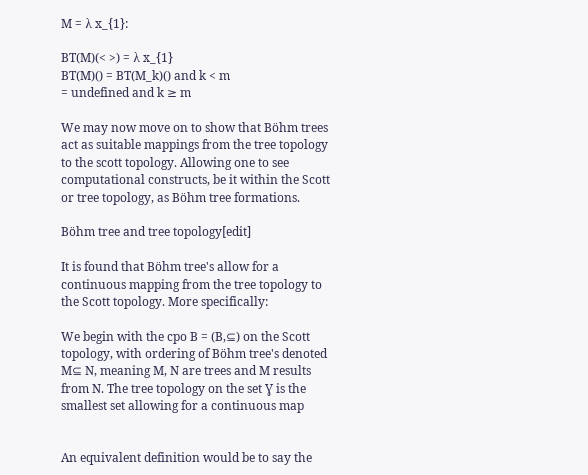M = λ x_{1}:

BT(M)(< >) = λ x_{1}
BT(M)() = BT(M_k)() and k < m
= undefined and k ≥ m

We may now move on to show that Böhm trees act as suitable mappings from the tree topology to the scott topology. Allowing one to see computational constructs, be it within the Scott or tree topology, as Böhm tree formations.

Böhm tree and tree topology[edit]

It is found that Böhm tree's allow for a continuous mapping from the tree topology to the Scott topology. More specifically:

We begin with the cpo B = (B,⊆) on the Scott topology, with ordering of Böhm tree's denoted M⊆ N, meaning M, N are trees and M results from N. The tree topology on the set Ɣ is the smallest set allowing for a continuous map


An equivalent definition would be to say the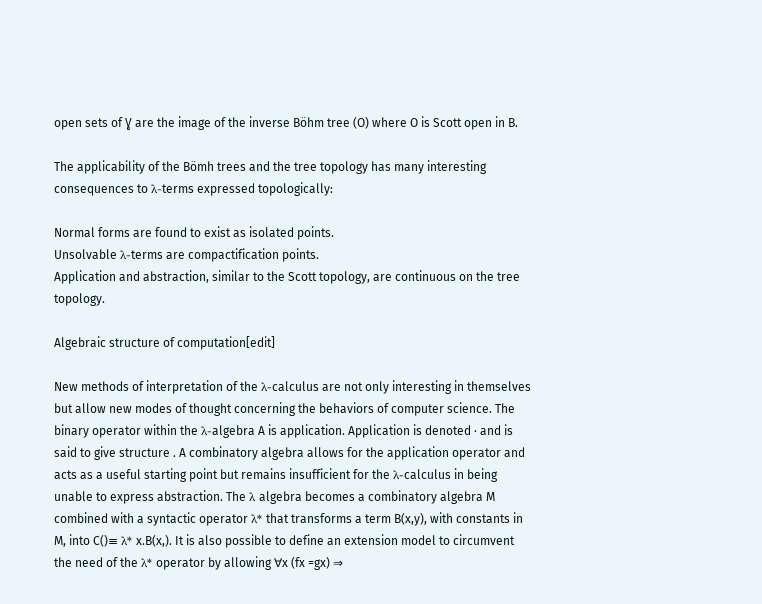open sets of Ɣ are the image of the inverse Böhm tree (O) where O is Scott open in B.

The applicability of the Bömh trees and the tree topology has many interesting consequences to λ-terms expressed topologically:

Normal forms are found to exist as isolated points.
Unsolvable λ-terms are compactification points.
Application and abstraction, similar to the Scott topology, are continuous on the tree topology.

Algebraic structure of computation[edit]

New methods of interpretation of the λ-calculus are not only interesting in themselves but allow new modes of thought concerning the behaviors of computer science. The binary operator within the λ-algebra A is application. Application is denoted · and is said to give structure . A combinatory algebra allows for the application operator and acts as a useful starting point but remains insufficient for the λ-calculus in being unable to express abstraction. The λ algebra becomes a combinatory algebra M combined with a syntactic operator λ* that transforms a term B(x,y), with constants in M, into C()≡ λ* x.B(x,). It is also possible to define an extension model to circumvent the need of the λ* operator by allowing ∀x (fx =gx) ⇒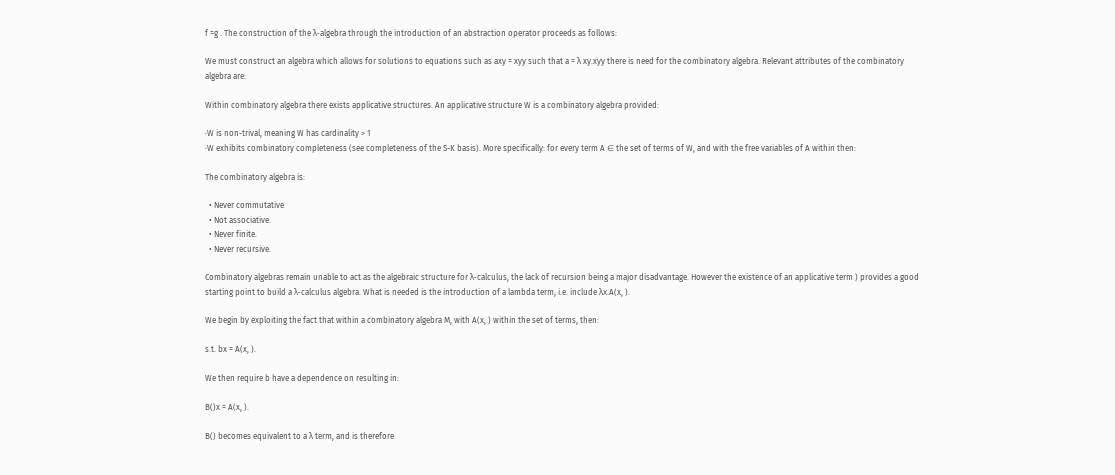f =g . The construction of the λ-algebra through the introduction of an abstraction operator proceeds as follows:

We must construct an algebra which allows for solutions to equations such as axy = xyy such that a = λ xy.xyy there is need for the combinatory algebra. Relevant attributes of the combinatory algebra are:

Within combinatory algebra there exists applicative structures. An applicative structure W is a combinatory algebra provided:

·W is non-trival, meaning W has cardinality > 1
·W exhibits combinatory completeness (see completeness of the S-K basis). More specifically: for every term A ∈ the set of terms of W, and with the free variables of A within then:

The combinatory algebra is:

  • Never commutative
  • Not associative.
  • Never finite.
  • Never recursive.

Combinatory algebras remain unable to act as the algebraic structure for λ-calculus, the lack of recursion being a major disadvantage. However the existence of an applicative term ) provides a good starting point to build a λ-calculus algebra. What is needed is the introduction of a lambda term, i.e. include λx.A(x, ).

We begin by exploiting the fact that within a combinatory algebra M, with A(x, ) within the set of terms, then:

s.t. bx = A(x, ).

We then require b have a dependence on resulting in:

B()x = A(x, ).

B() becomes equivalent to a λ term, and is therefore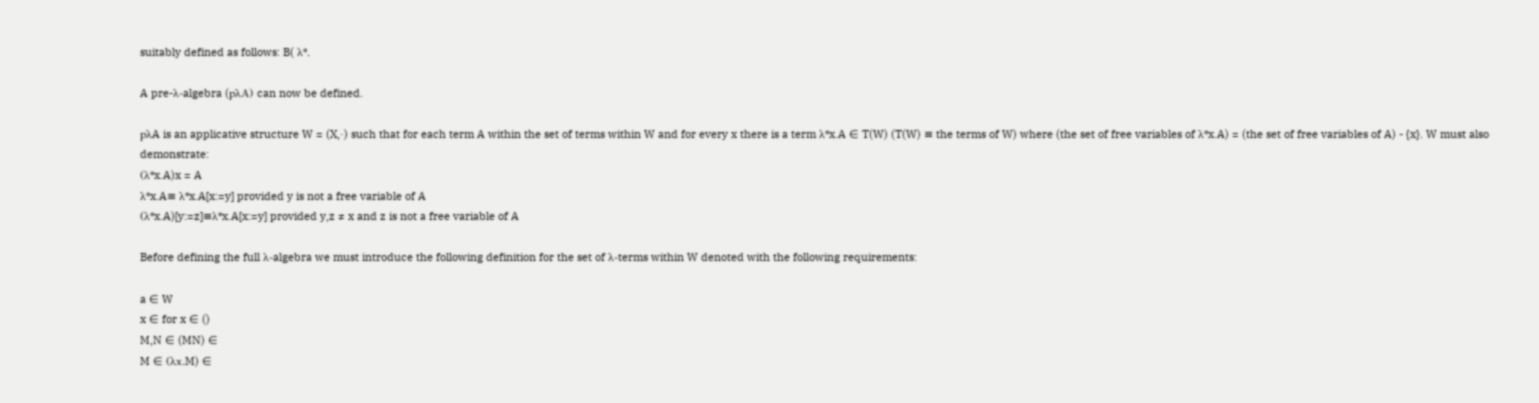suitably defined as follows: B( λ*.

A pre-λ-algebra (pλA) can now be defined.

pλA is an applicative structure W = (X,·) such that for each term A within the set of terms within W and for every x there is a term λ*x.A ∈ T(W) (T(W) ≡ the terms of W) where (the set of free variables of λ*x.A) = (the set of free variables of A) - {x}. W must also demonstrate:
(λ*x.A)x = A
λ*x.A≡ λ*x.A[x:=y] provided y is not a free variable of A
(λ*x.A)[y:=z]≡λ*x.A[x:=y] provided y,z ≠ x and z is not a free variable of A

Before defining the full λ-algebra we must introduce the following definition for the set of λ-terms within W denoted with the following requirements:

a ∈ W
x ∈ for x ∈ ()
M,N ∈ (MN) ∈
M ∈ (λx.M) ∈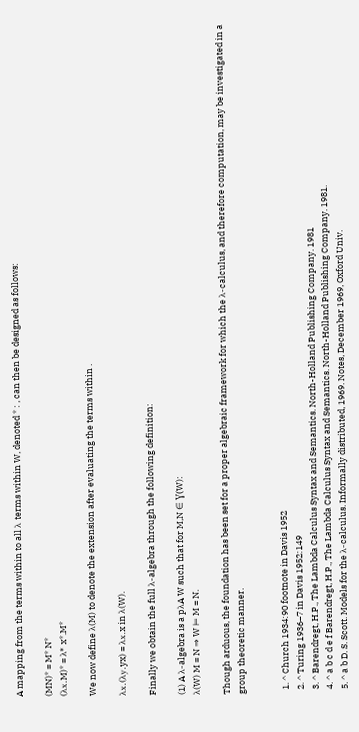A mapping from the terms within to all λ terms within W, denoted * : , can then be designed as follows:

(MN)* = M* N*
(λx.M)* = λ* x*.M*

We now define λ(M) to denote the extension after evaluating the terms within .

λx.(λy.yx) = λx.x in λ(W).

Finally we obtain the full λ-algebra through the following definition:

(1) A λ-algebra is a pλA W such that for M,N ∈ Ɣ(W):
λ(W) M = N ⇒ W ⊨ M = N.

Though arduous, the foundation has been set for a proper algebraic framework for which the λ-calculus, and therefore computation, may be investigated in a group theoretic manner.


  1. ^ Church 1934:90 footnote in Davis 1952
  2. ^ Turing 1936–7 in Davis 1952:149
  3. ^ Barendregt, H.P., The Lambda Calculus Syntax and Semantics. North-Holland Publishing Company. 1981
  4. ^ a b c d e f Barendregt, H.P., The Lambda Calculus Syntax and Semantics. North-Holland Publishing Company. 1981.
  5. ^ a b D. S. Scott. Models for the λ-calculus. Informally distributed, 1969. Notes, December 1969, Oxford Univ.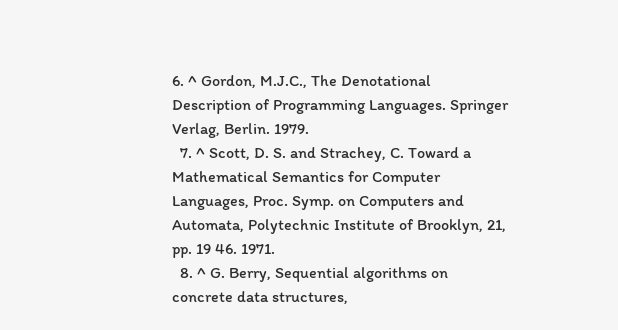6. ^ Gordon, M.J.C., The Denotational Description of Programming Languages. Springer Verlag, Berlin. 1979.
  7. ^ Scott, D. S. and Strachey, C. Toward a Mathematical Semantics for Computer Languages, Proc. Symp. on Computers and Automata, Polytechnic Institute of Brooklyn, 21, pp. 19 46. 1971.
  8. ^ G. Berry, Sequential algorithms on concrete data structures,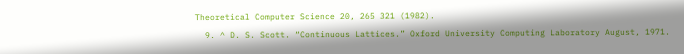Theoretical Computer Science 20, 265 321 (1982).
  9. ^ D. S. Scott. “Continuous Lattices.” Oxford University Computing Laboratory August, 1971.